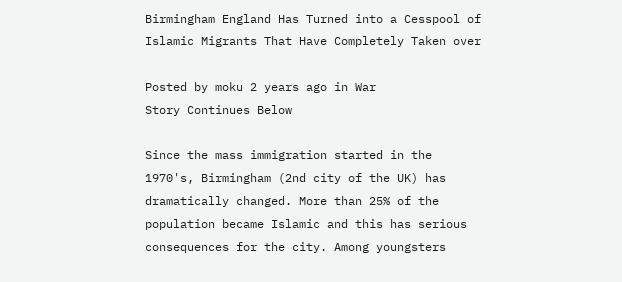Birmingham England Has Turned into a Cesspool of Islamic Migrants That Have Completely Taken over

Posted by moku 2 years ago in War
Story Continues Below

Since the mass immigration started in the 1970's, Birmingham (2nd city of the UK) has dramatically changed. More than 25% of the population became Islamic and this has serious consequences for the city. Among youngsters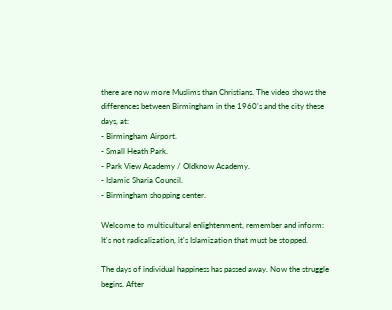there are now more Muslims than Christians. The video shows the differences between Birmingham in the 1960's and the city these days, at:
- Birmingham Airport.
- Small Heath Park.
- Park View Academy / Oldknow Academy.
- Islamic Sharia Council.
- Birmingham shopping center.

Welcome to multicultural enlightenment, remember and inform: It's not radicalization, it's Islamization that must be stopped.

The days of individual happiness has passed away. Now the struggle begins. After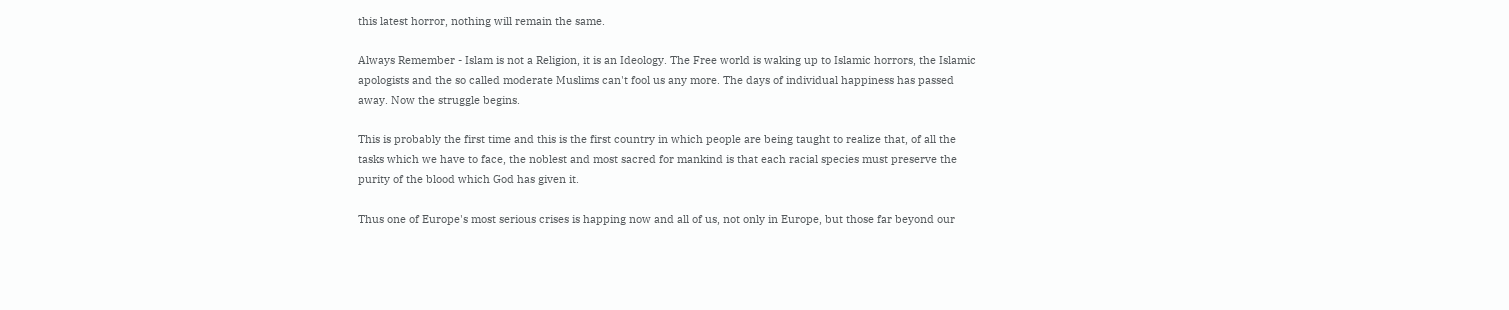this latest horror, nothing will remain the same.

Always Remember - Islam is not a Religion, it is an Ideology. The Free world is waking up to Islamic horrors, the Islamic apologists and the so called moderate Muslims can't fool us any more. The days of individual happiness has passed away. Now the struggle begins.

This is probably the first time and this is the first country in which people are being taught to realize that, of all the tasks which we have to face, the noblest and most sacred for mankind is that each racial species must preserve the purity of the blood which God has given it.

Thus one of Europe's most serious crises is happing now and all of us, not only in Europe, but those far beyond our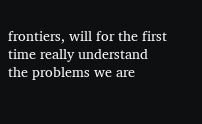frontiers, will for the first time really understand the problems we are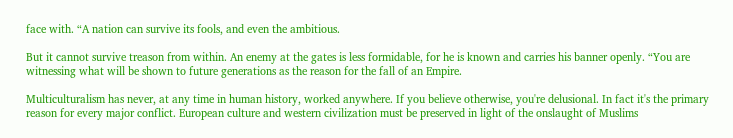face with. “A nation can survive its fools, and even the ambitious.

But it cannot survive treason from within. An enemy at the gates is less formidable, for he is known and carries his banner openly. “You are witnessing what will be shown to future generations as the reason for the fall of an Empire.

Multiculturalism has never, at any time in human history, worked anywhere. If you believe otherwise, you're delusional. In fact it's the primary reason for every major conflict. European culture and western civilization must be preserved in light of the onslaught of Muslims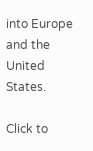into Europe and the United States.

Click to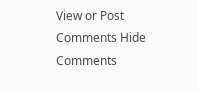View or Post Comments Hide Comments